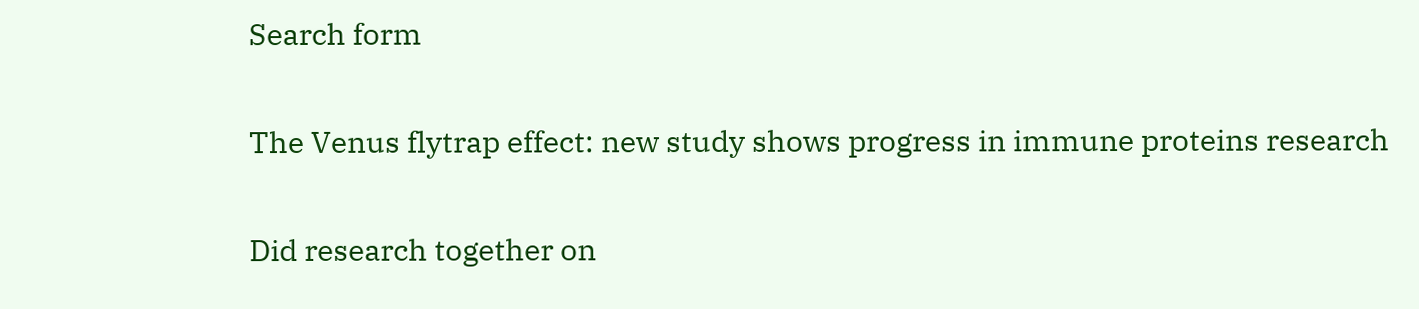Search form

The Venus flytrap effect: new study shows progress in immune proteins research

Did research together on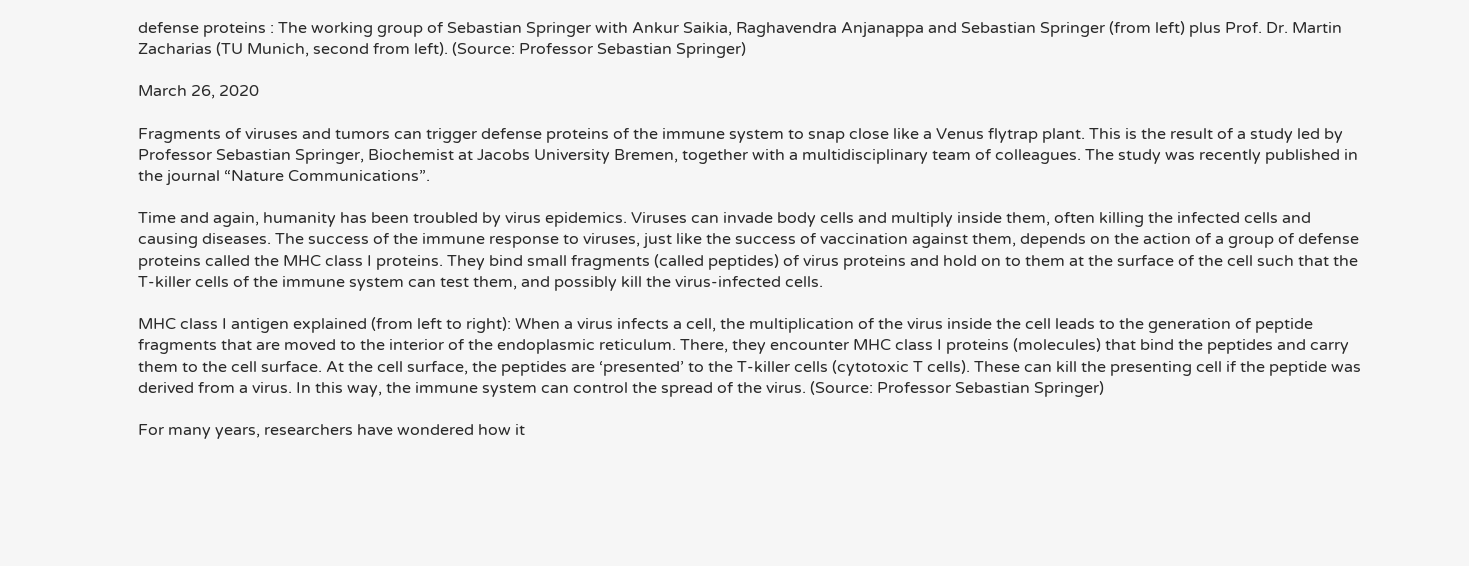defense proteins : The working group of Sebastian Springer with Ankur Saikia, Raghavendra Anjanappa and Sebastian Springer (from left) plus Prof. Dr. Martin Zacharias (TU Munich, second from left). (Source: Professor Sebastian Springer)

March 26, 2020

Fragments of viruses and tumors can trigger defense proteins of the immune system to snap close like a Venus flytrap plant. This is the result of a study led by Professor Sebastian Springer, Biochemist at Jacobs University Bremen, together with a multidisciplinary team of colleagues. The study was recently published in the journal “Nature Communications”.

Time and again, humanity has been troubled by virus epidemics. Viruses can invade body cells and multiply inside them, often killing the infected cells and causing diseases. The success of the immune response to viruses, just like the success of vaccination against them, depends on the action of a group of defense proteins called the MHC class I proteins. They bind small fragments (called peptides) of virus proteins and hold on to them at the surface of the cell such that the T-killer cells of the immune system can test them, and possibly kill the virus-infected cells.

MHC class I antigen explained (from left to right): When a virus infects a cell, the multiplication of the virus inside the cell leads to the generation of peptide fragments that are moved to the interior of the endoplasmic reticulum. There, they encounter MHC class I proteins (molecules) that bind the peptides and carry them to the cell surface. At the cell surface, the peptides are ‘presented’ to the T-killer cells (cytotoxic T cells). These can kill the presenting cell if the peptide was derived from a virus. In this way, the immune system can control the spread of the virus. (Source: Professor Sebastian Springer)

For many years, researchers have wondered how it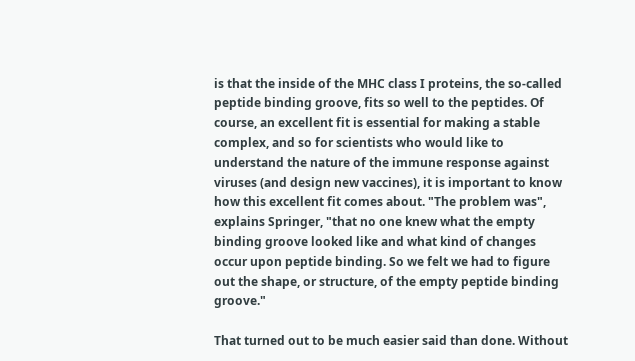is that the inside of the MHC class I proteins, the so-called peptide binding groove, fits so well to the peptides. Of course, an excellent fit is essential for making a stable complex, and so for scientists who would like to understand the nature of the immune response against viruses (and design new vaccines), it is important to know how this excellent fit comes about. "The problem was", explains Springer, "that no one knew what the empty binding groove looked like and what kind of changes occur upon peptide binding. So we felt we had to figure out the shape, or structure, of the empty peptide binding groove."

That turned out to be much easier said than done. Without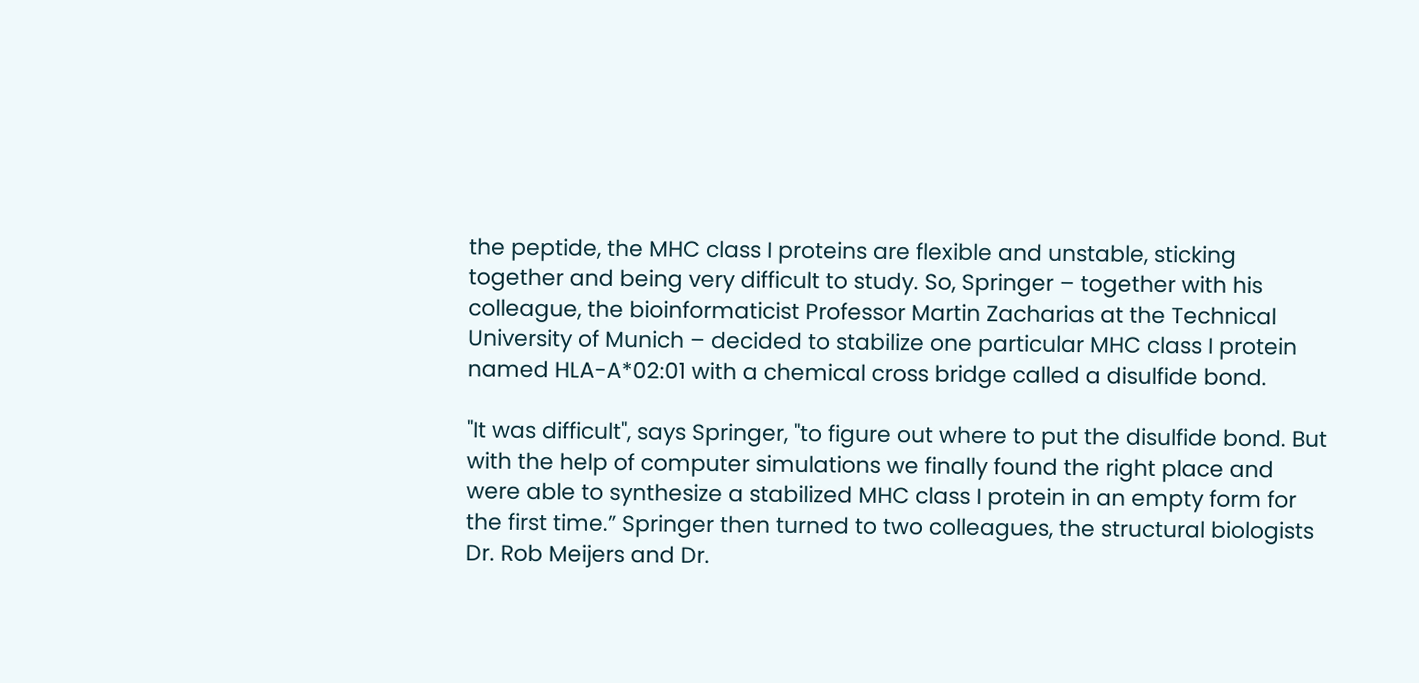the peptide, the MHC class I proteins are flexible and unstable, sticking together and being very difficult to study. So, Springer – together with his colleague, the bioinformaticist Professor Martin Zacharias at the Technical University of Munich – decided to stabilize one particular MHC class I protein named HLA-A*02:01 with a chemical cross bridge called a disulfide bond.

"It was difficult", says Springer, "to figure out where to put the disulfide bond. But with the help of computer simulations we finally found the right place and were able to synthesize a stabilized MHC class I protein in an empty form for the first time.” Springer then turned to two colleagues, the structural biologists Dr. Rob Meijers and Dr.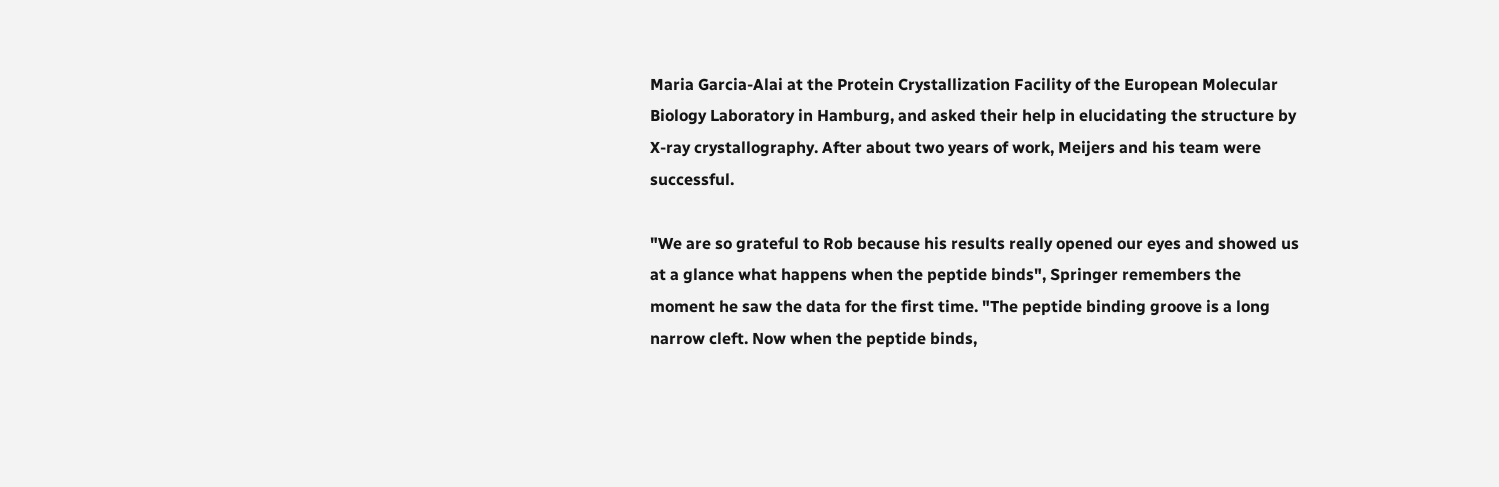Maria Garcia-Alai at the Protein Crystallization Facility of the European Molecular Biology Laboratory in Hamburg, and asked their help in elucidating the structure by X-ray crystallography. After about two years of work, Meijers and his team were successful.

"We are so grateful to Rob because his results really opened our eyes and showed us at a glance what happens when the peptide binds", Springer remembers the moment he saw the data for the first time. "The peptide binding groove is a long narrow cleft. Now when the peptide binds,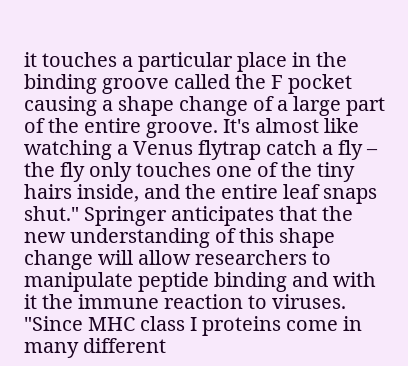it touches a particular place in the binding groove called the F pocket causing a shape change of a large part of the entire groove. It's almost like watching a Venus flytrap catch a fly – the fly only touches one of the tiny hairs inside, and the entire leaf snaps shut." Springer anticipates that the new understanding of this shape change will allow researchers to manipulate peptide binding and with it the immune reaction to viruses. "Since MHC class I proteins come in many different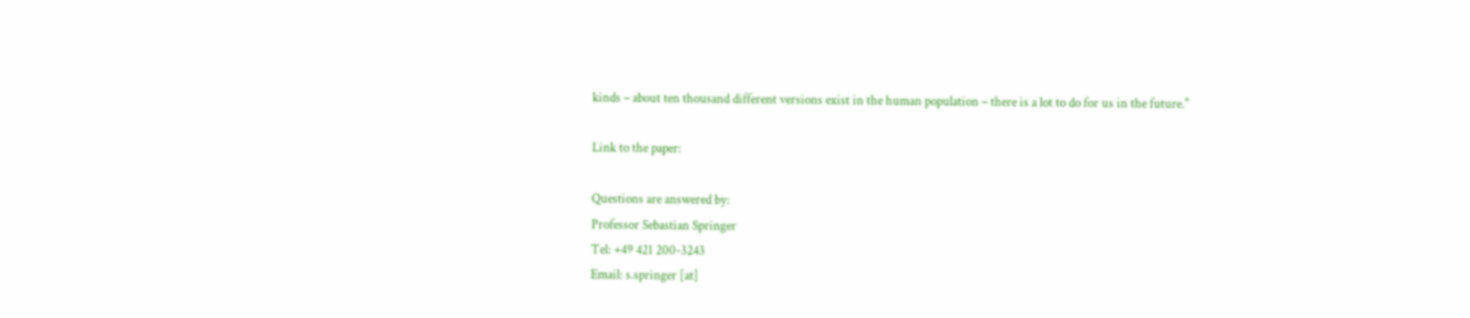kinds – about ten thousand different versions exist in the human population – there is a lot to do for us in the future."

Link to the paper:

Questions are answered by:
Professor Sebastian Springer
Tel: +49 421 200-3243
Email: s.springer [at]